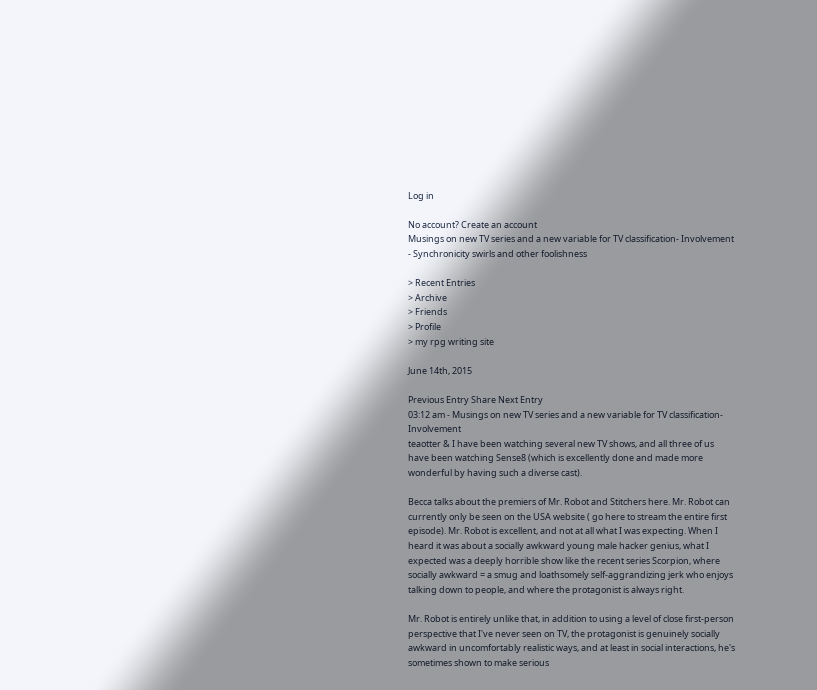Log in

No account? Create an account
Musings on new TV series and a new variable for TV classification- Involvement - Synchronicity swirls and other foolishness

> Recent Entries
> Archive
> Friends
> Profile
> my rpg writing site

June 14th, 2015

Previous Entry Share Next Entry
03:12 am - Musings on new TV series and a new variable for TV classification- Involvement
teaotter & I have been watching several new TV shows, and all three of us have been watching Sense8 (which is excellently done and made more wonderful by having such a diverse cast).

Becca talks about the premiers of Mr. Robot and Stitchers here. Mr. Robot can currently only be seen on the USA website ( go here to stream the entire first episode). Mr. Robot is excellent, and not at all what I was expecting. When I heard it was about a socially awkward young male hacker genius, what I expected was a deeply horrible show like the recent series Scorpion, where socially awkward = a smug and loathsomely self-aggrandizing jerk who enjoys talking down to people, and where the protagonist is always right.

Mr. Robot is entirely unlike that, in addition to using a level of close first-person perspective that I've never seen on TV, the protagonist is genuinely socially awkward in uncomfortably realistic ways, and at least in social interactions, he's sometimes shown to make serious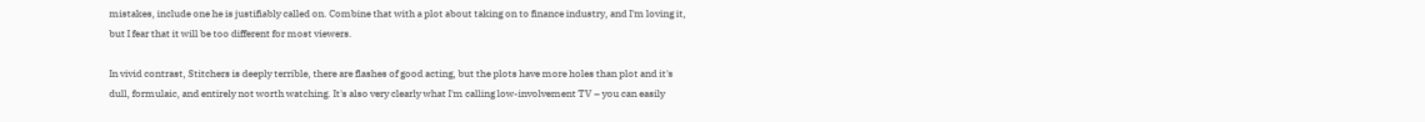mistakes, include one he is justifiably called on. Combine that with a plot about taking on to finance industry, and I'm loving it, but I fear that it will be too different for most viewers.

In vivid contrast, Stitchers is deeply terrible, there are flashes of good acting, but the plots have more holes than plot and it's dull, formulaic, and entirely not worth watching. It's also very clearly what I'm calling low-involvement TV – you can easily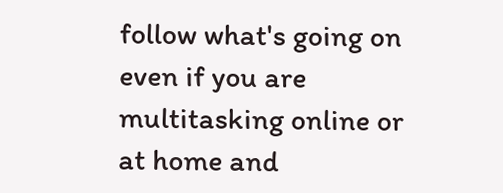follow what's going on even if you are multitasking online or at home and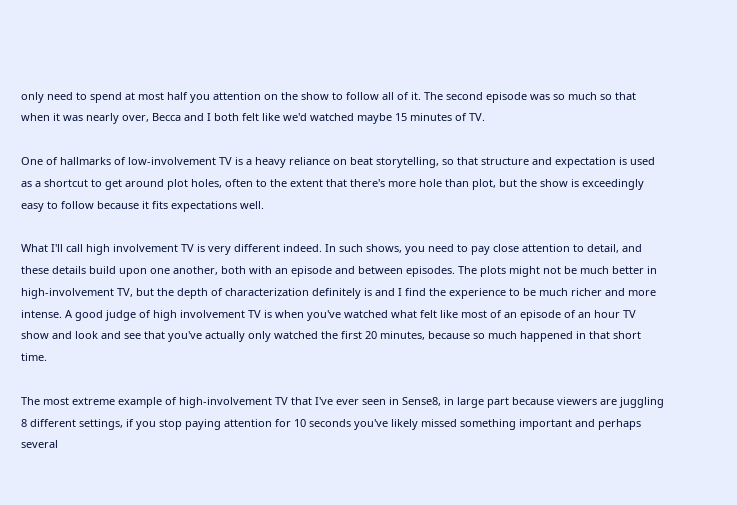only need to spend at most half you attention on the show to follow all of it. The second episode was so much so that when it was nearly over, Becca and I both felt like we'd watched maybe 15 minutes of TV.

One of hallmarks of low-involvement TV is a heavy reliance on beat storytelling, so that structure and expectation is used as a shortcut to get around plot holes, often to the extent that there's more hole than plot, but the show is exceedingly easy to follow because it fits expectations well.

What I'll call high involvement TV is very different indeed. In such shows, you need to pay close attention to detail, and these details build upon one another, both with an episode and between episodes. The plots might not be much better in high-involvement TV, but the depth of characterization definitely is and I find the experience to be much richer and more intense. A good judge of high involvement TV is when you've watched what felt like most of an episode of an hour TV show and look and see that you've actually only watched the first 20 minutes, because so much happened in that short time.

The most extreme example of high-involvement TV that I've ever seen in Sense8, in large part because viewers are juggling 8 different settings, if you stop paying attention for 10 seconds you've likely missed something important and perhaps several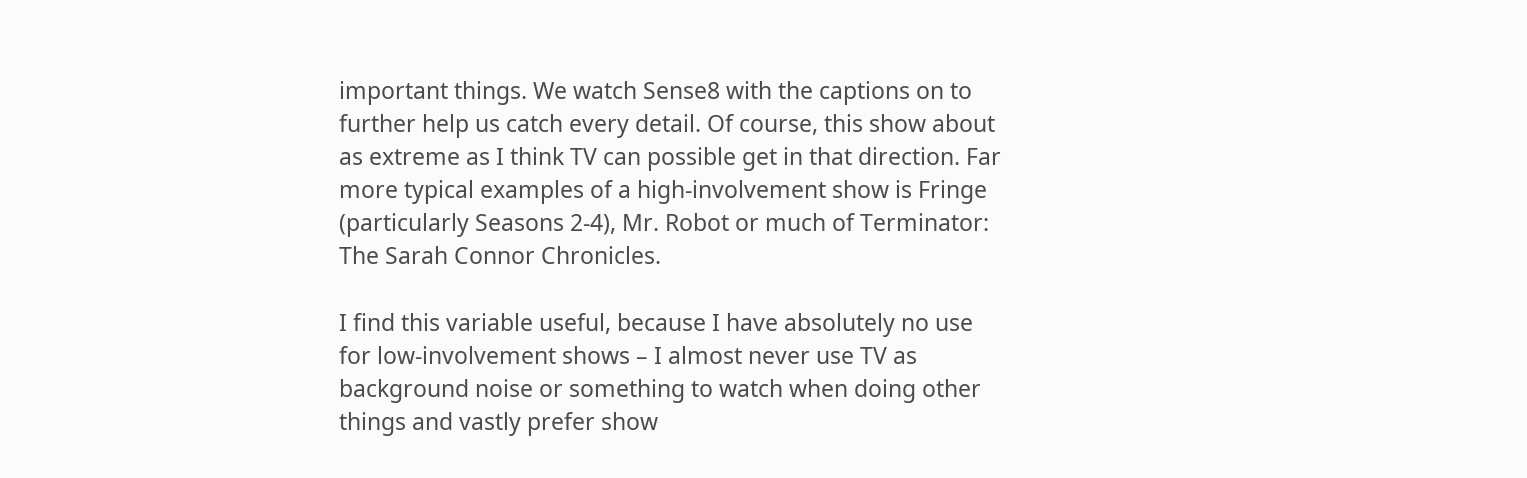important things. We watch Sense8 with the captions on to further help us catch every detail. Of course, this show about as extreme as I think TV can possible get in that direction. Far more typical examples of a high-involvement show is Fringe (particularly Seasons 2-4), Mr. Robot or much of Terminator: The Sarah Connor Chronicles.

I find this variable useful, because I have absolutely no use for low-involvement shows – I almost never use TV as background noise or something to watch when doing other things and vastly prefer show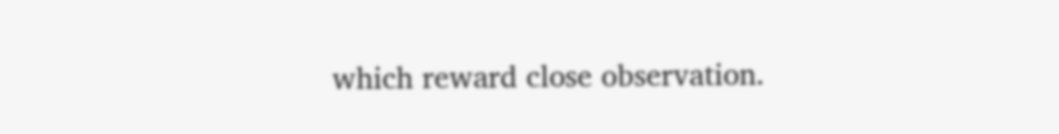which reward close observation.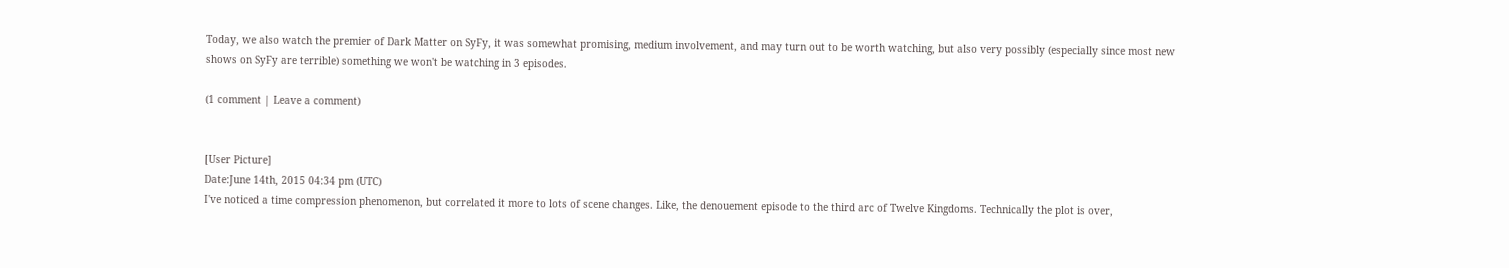Today, we also watch the premier of Dark Matter on SyFy, it was somewhat promising, medium involvement, and may turn out to be worth watching, but also very possibly (especially since most new shows on SyFy are terrible) something we won't be watching in 3 episodes.

(1 comment | Leave a comment)


[User Picture]
Date:June 14th, 2015 04:34 pm (UTC)
I've noticed a time compression phenomenon, but correlated it more to lots of scene changes. Like, the denouement episode to the third arc of Twelve Kingdoms. Technically the plot is over,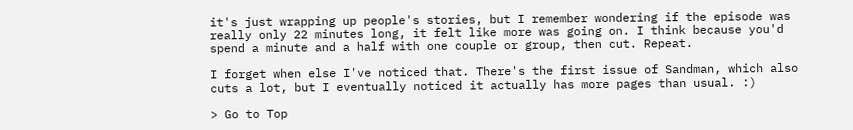it's just wrapping up people's stories, but I remember wondering if the episode was really only 22 minutes long, it felt like more was going on. I think because you'd spend a minute and a half with one couple or group, then cut. Repeat.

I forget when else I've noticed that. There's the first issue of Sandman, which also cuts a lot, but I eventually noticed it actually has more pages than usual. :)

> Go to Top